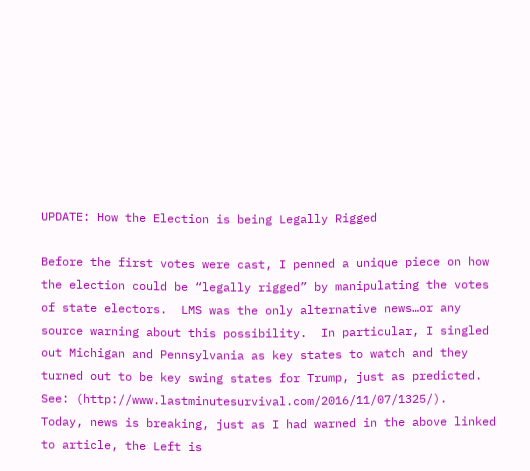UPDATE: How the Election is being Legally Rigged

Before the first votes were cast, I penned a unique piece on how the election could be “legally rigged” by manipulating the votes of state electors.  LMS was the only alternative news…or any source warning about this possibility.  In particular, I singled out Michigan and Pennsylvania as key states to watch and they turned out to be key swing states for Trump, just as predicted.  See: (http://www.lastminutesurvival.com/2016/11/07/1325/).  Today, news is breaking, just as I had warned in the above linked to article, the Left is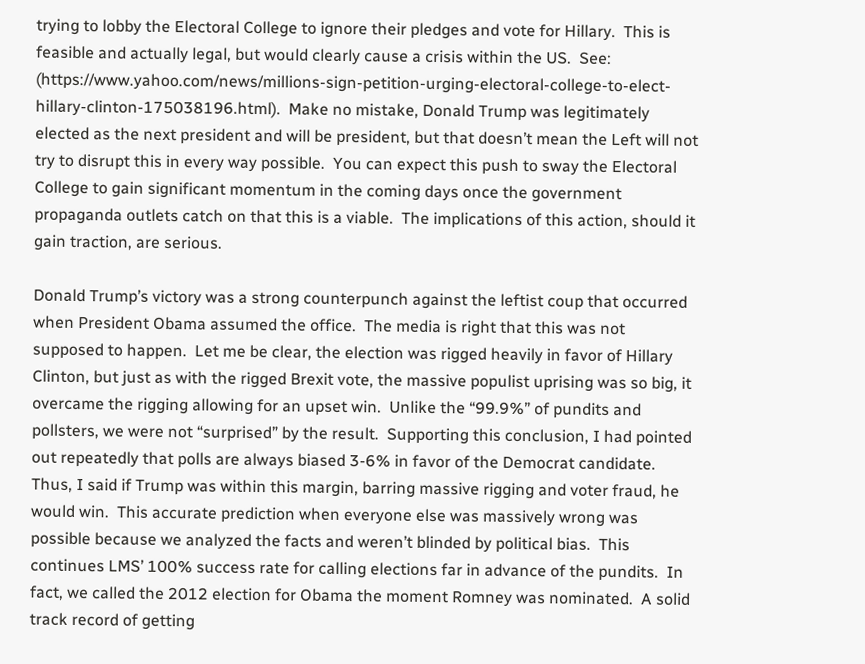trying to lobby the Electoral College to ignore their pledges and vote for Hillary.  This is feasible and actually legal, but would clearly cause a crisis within the US.  See: (https://www.yahoo.com/news/millions-sign-petition-urging-electoral-college-to-elect-hillary-clinton-175038196.html).  Make no mistake, Donald Trump was legitimately elected as the next president and will be president, but that doesn’t mean the Left will not try to disrupt this in every way possible.  You can expect this push to sway the Electoral College to gain significant momentum in the coming days once the government propaganda outlets catch on that this is a viable.  The implications of this action, should it gain traction, are serious.

Donald Trump’s victory was a strong counterpunch against the leftist coup that occurred when President Obama assumed the office.  The media is right that this was not supposed to happen.  Let me be clear, the election was rigged heavily in favor of Hillary Clinton, but just as with the rigged Brexit vote, the massive populist uprising was so big, it overcame the rigging allowing for an upset win.  Unlike the “99.9%” of pundits and pollsters, we were not “surprised” by the result.  Supporting this conclusion, I had pointed out repeatedly that polls are always biased 3-6% in favor of the Democrat candidate.  Thus, I said if Trump was within this margin, barring massive rigging and voter fraud, he would win.  This accurate prediction when everyone else was massively wrong was possible because we analyzed the facts and weren’t blinded by political bias.  This continues LMS’ 100% success rate for calling elections far in advance of the pundits.  In fact, we called the 2012 election for Obama the moment Romney was nominated.  A solid track record of getting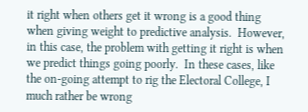it right when others get it wrong is a good thing when giving weight to predictive analysis.  However, in this case, the problem with getting it right is when we predict things going poorly.  In these cases, like the on-going attempt to rig the Electoral College, I much rather be wrong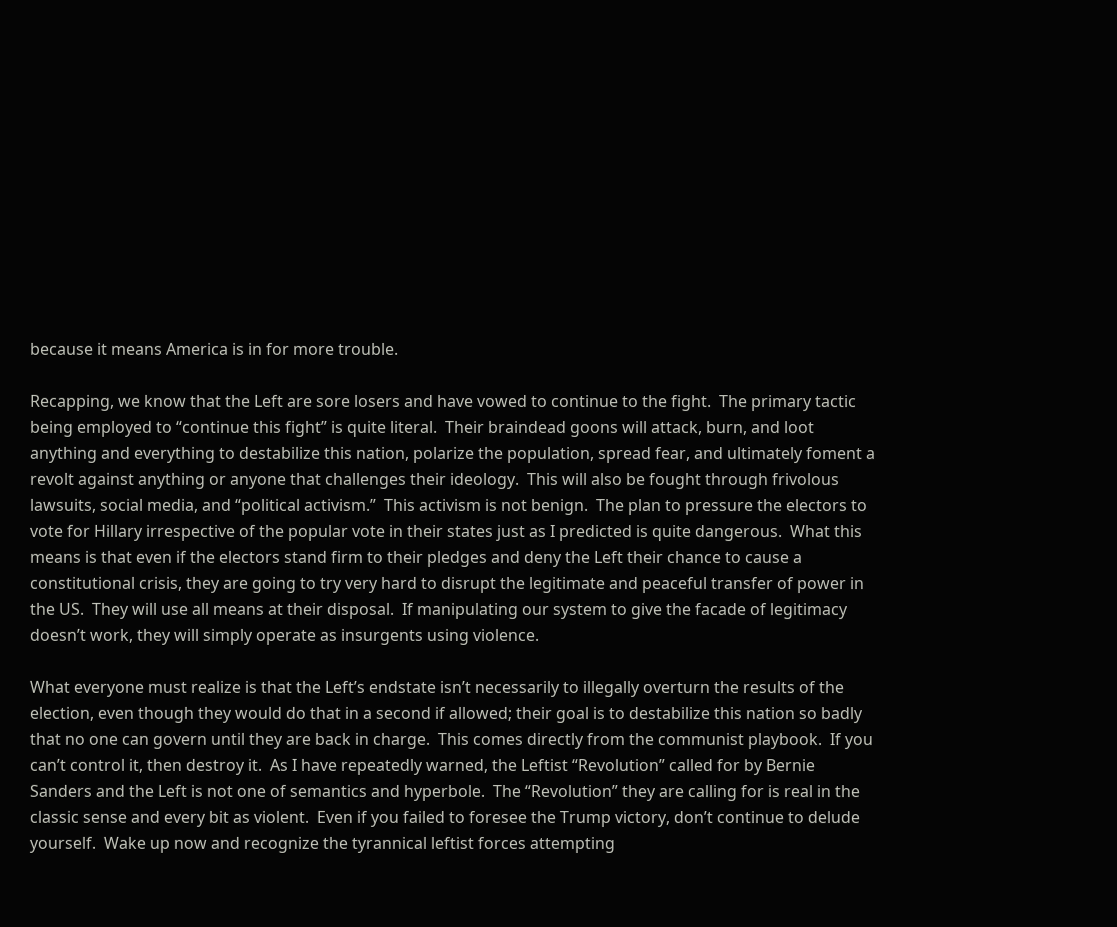because it means America is in for more trouble.

Recapping, we know that the Left are sore losers and have vowed to continue to the fight.  The primary tactic being employed to “continue this fight” is quite literal.  Their braindead goons will attack, burn, and loot anything and everything to destabilize this nation, polarize the population, spread fear, and ultimately foment a revolt against anything or anyone that challenges their ideology.  This will also be fought through frivolous lawsuits, social media, and “political activism.”  This activism is not benign.  The plan to pressure the electors to vote for Hillary irrespective of the popular vote in their states just as I predicted is quite dangerous.  What this means is that even if the electors stand firm to their pledges and deny the Left their chance to cause a constitutional crisis, they are going to try very hard to disrupt the legitimate and peaceful transfer of power in the US.  They will use all means at their disposal.  If manipulating our system to give the facade of legitimacy doesn’t work, they will simply operate as insurgents using violence.

What everyone must realize is that the Left’s endstate isn’t necessarily to illegally overturn the results of the election, even though they would do that in a second if allowed; their goal is to destabilize this nation so badly that no one can govern until they are back in charge.  This comes directly from the communist playbook.  If you can’t control it, then destroy it.  As I have repeatedly warned, the Leftist “Revolution” called for by Bernie Sanders and the Left is not one of semantics and hyperbole.  The “Revolution” they are calling for is real in the classic sense and every bit as violent.  Even if you failed to foresee the Trump victory, don’t continue to delude yourself.  Wake up now and recognize the tyrannical leftist forces attempting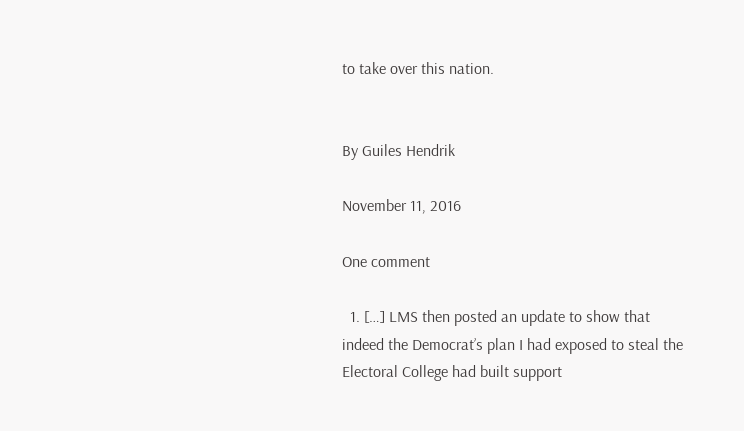to take over this nation.


By Guiles Hendrik

November 11, 2016

One comment

  1. […] LMS then posted an update to show that indeed the Democrat’s plan I had exposed to steal the Electoral College had built support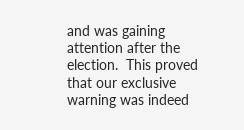and was gaining attention after the election.  This proved that our exclusive warning was indeed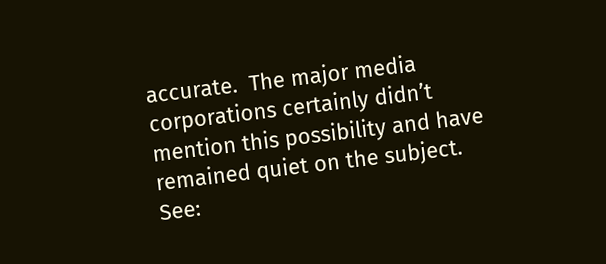accurate.  The major media corporations certainly didn’t mention this possibility and have remained quiet on the subject.  See: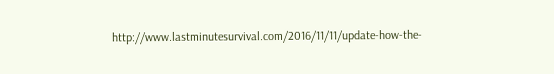http://www.lastminutesurvival.com/2016/11/11/update-how-the-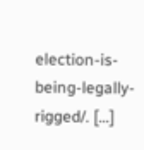election-is-being-legally-rigged/. […]